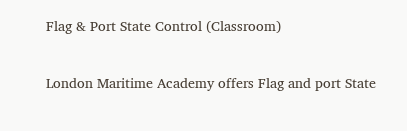Flag & Port State Control (Classroom)

London Maritime Academy offers Flag and port State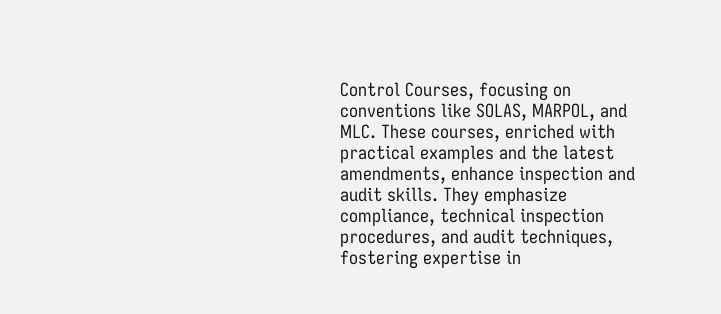Control Courses, focusing on conventions like SOLAS, MARPOL, and MLC. These courses, enriched with practical examples and the latest amendments, enhance inspection and audit skills. They emphasize compliance, technical inspection procedures, and audit techniques, fostering expertise in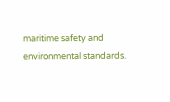maritime safety and environmental standards.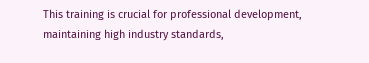This training is crucial for professional development, maintaining high industry standards,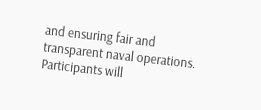and ensuring fair and transparent naval operations. Participants will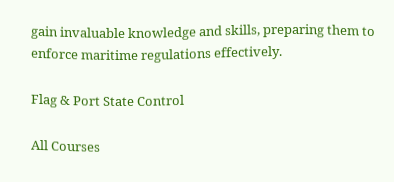gain invaluable knowledge and skills, preparing them to enforce maritime regulations effectively.

Flag & Port State Control

All Courses